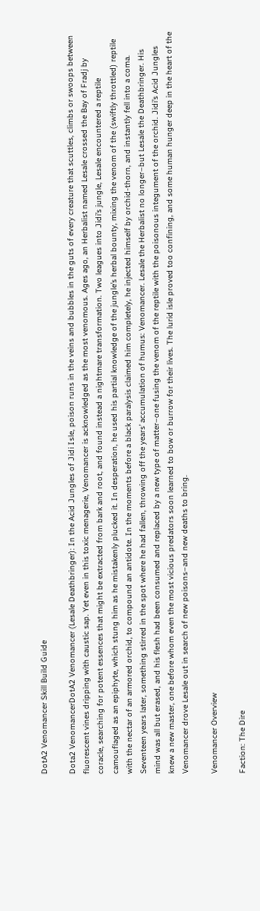DotA2 Venomancer Skill Build Guide

Dota2 VenomancerDotA2 Venomancer (Lesale Deathbringer): In the Acid Jungles of Jidi Isle, poison runs in the veins and bubbles in the guts of every creature that scuttles, climbs or swoops between fluorescent vines dripping with caustic sap. Yet even in this toxic menagerie, Venomancer is acknowledged as the most venomous. Ages ago, an Herbalist named Lesale crossed the Bay of Fradj by coracle, searching for potent essences that might be extracted from bark and root, and found instead a nightmare transformation. Two leagues into Jidi’s jungle, Lesale encountered a reptile camouflaged as an epiphyte, which stung him as he mistakenly plucked it. In desperation, he used his partial knowledge of the jungle’s herbal bounty, mixing the venom of the (swiftly throttled) reptile with the nectar of an armored orchid, to compound an antidote. In the moments before a black paralysis claimed him completely, he injected himself by orchid-thorn, and instantly fell into a coma. Seventeen years later, something stirred in the spot where he had fallen, throwing off the years’ accumulation of humus: Venomancer. Lesale the Herbalist no longer–but Lesale the Deathbringer. His mind was all but erased, and his flesh had been consumed and replaced by a new type of matter–one fusing the venom of the reptile with the poisonous integument of the orchid. Jidi’s Acid Jungles knew a new master, one before whom even the most vicious predators soon learned to bow or burrow for their lives. The lurid isle proved too confining, and some human hunger deep in the heart of the Venomancer drove Lesale out in search of new poisons–and new deaths to bring.

Venomancer Overview

Faction: The Dire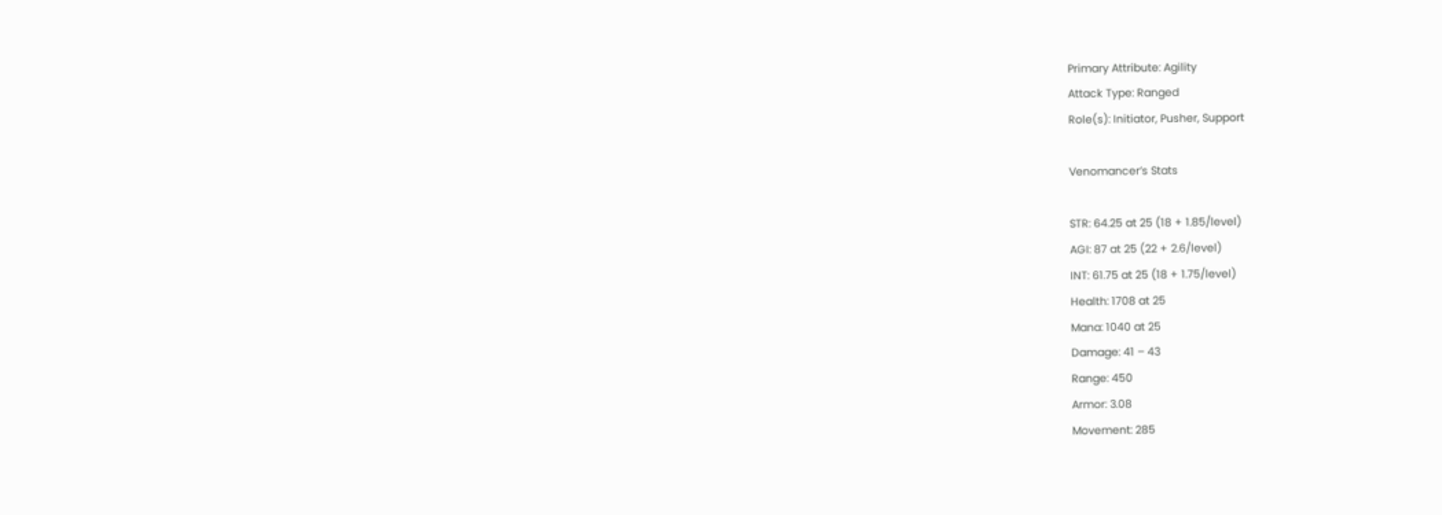Primary Attribute: Agility
Attack Type: Ranged
Role(s): Initiator, Pusher, Support

Venomancer’s Stats

STR: 64.25 at 25 (18 + 1.85/level)
AGI: 87 at 25 (22 + 2.6/level)
INT: 61.75 at 25 (18 + 1.75/level)
Health: 1708 at 25
Mana: 1040 at 25
Damage: 41 – 43
Range: 450
Armor: 3.08
Movement: 285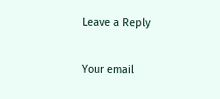Leave a Reply

Your email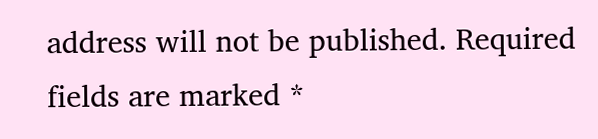address will not be published. Required fields are marked *